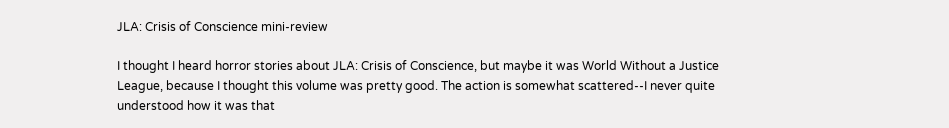JLA: Crisis of Conscience mini-review

I thought I heard horror stories about JLA: Crisis of Conscience, but maybe it was World Without a Justice League, because I thought this volume was pretty good. The action is somewhat scattered--I never quite understood how it was that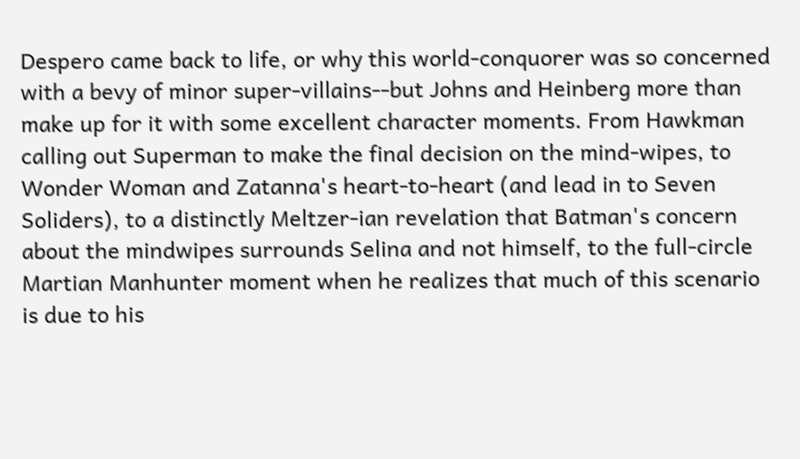Despero came back to life, or why this world-conquorer was so concerned with a bevy of minor super-villains--but Johns and Heinberg more than make up for it with some excellent character moments. From Hawkman calling out Superman to make the final decision on the mind-wipes, to Wonder Woman and Zatanna's heart-to-heart (and lead in to Seven Soliders), to a distinctly Meltzer-ian revelation that Batman's concern about the mindwipes surrounds Selina and not himself, to the full-circle Martian Manhunter moment when he realizes that much of this scenario is due to his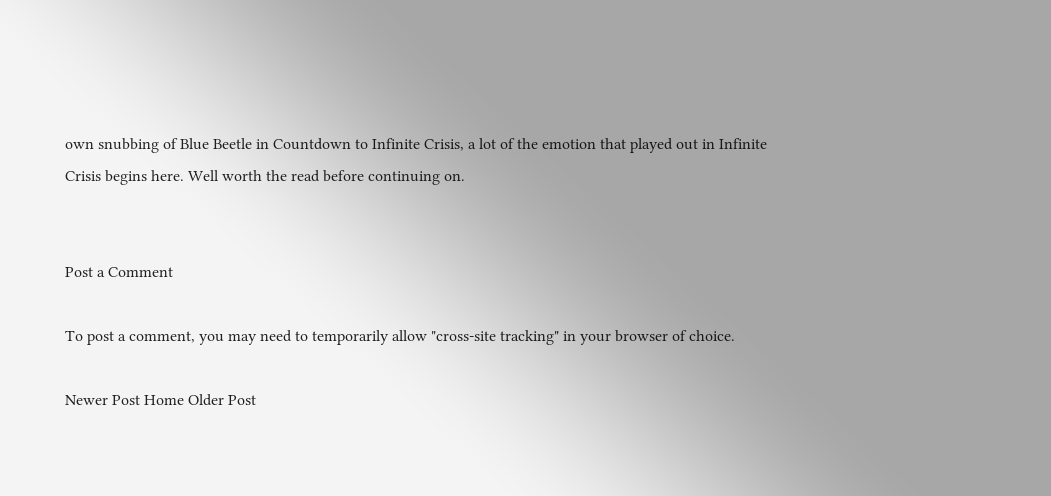own snubbing of Blue Beetle in Countdown to Infinite Crisis, a lot of the emotion that played out in Infinite Crisis begins here. Well worth the read before continuing on.


Post a Comment

To post a comment, you may need to temporarily allow "cross-site tracking" in your browser of choice.

Newer Post Home Older Post